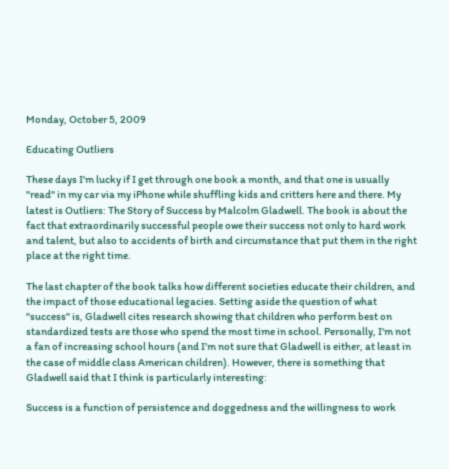Monday, October 5, 2009

Educating Outliers

These days I'm lucky if I get through one book a month, and that one is usually "read" in my car via my iPhone while shuffling kids and critters here and there. My latest is Outliers: The Story of Success by Malcolm Gladwell. The book is about the fact that extraordinarily successful people owe their success not only to hard work and talent, but also to accidents of birth and circumstance that put them in the right place at the right time.

The last chapter of the book talks how different societies educate their children, and the impact of those educational legacies. Setting aside the question of what "success" is, Gladwell cites research showing that children who perform best on standardized tests are those who spend the most time in school. Personally, I'm not a fan of increasing school hours (and I’m not sure that Gladwell is either, at least in the case of middle class American children). However, there is something that Gladwell said that I think is particularly interesting:

Success is a function of persistence and doggedness and the willingness to work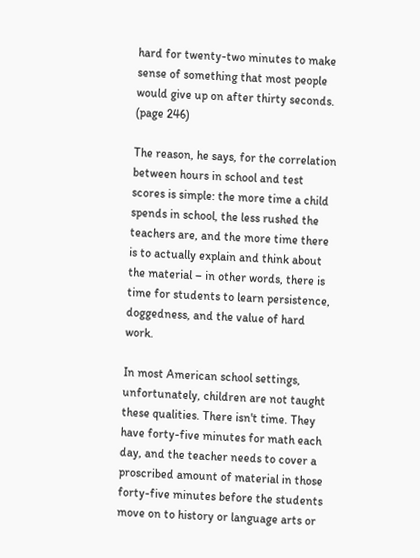hard for twenty-two minutes to make sense of something that most people would give up on after thirty seconds. (page 246)

The reason, he says, for the correlation between hours in school and test scores is simple: the more time a child spends in school, the less rushed the teachers are, and the more time there is to actually explain and think about the material – in other words, there is time for students to learn persistence, doggedness, and the value of hard work.

In most American school settings, unfortunately, children are not taught these qualities. There isn't time. They have forty-five minutes for math each day, and the teacher needs to cover a proscribed amount of material in those forty-five minutes before the students move on to history or language arts or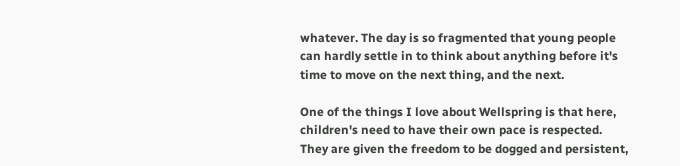whatever. The day is so fragmented that young people can hardly settle in to think about anything before it's time to move on the next thing, and the next.

One of the things I love about Wellspring is that here, children's need to have their own pace is respected. They are given the freedom to be dogged and persistent,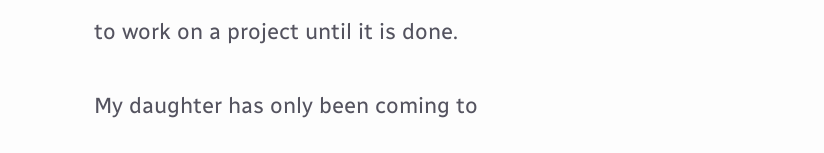to work on a project until it is done.

My daughter has only been coming to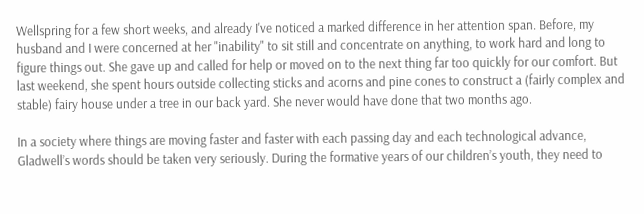Wellspring for a few short weeks, and already I've noticed a marked difference in her attention span. Before, my husband and I were concerned at her "inability" to sit still and concentrate on anything, to work hard and long to figure things out. She gave up and called for help or moved on to the next thing far too quickly for our comfort. But last weekend, she spent hours outside collecting sticks and acorns and pine cones to construct a (fairly complex and stable) fairy house under a tree in our back yard. She never would have done that two months ago.

In a society where things are moving faster and faster with each passing day and each technological advance, Gladwell’s words should be taken very seriously. During the formative years of our children’s youth, they need to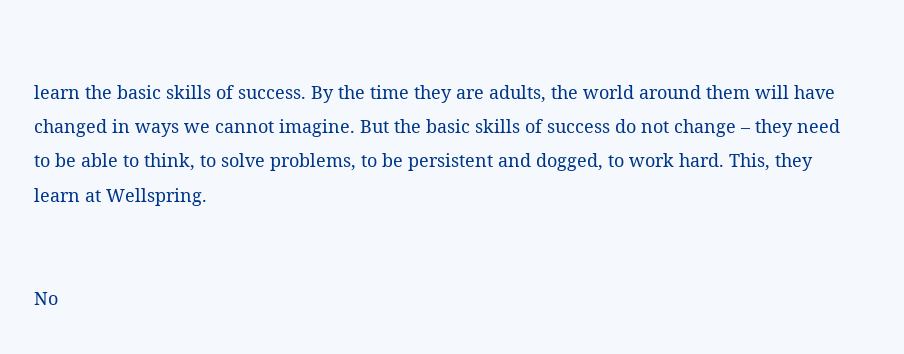learn the basic skills of success. By the time they are adults, the world around them will have changed in ways we cannot imagine. But the basic skills of success do not change – they need to be able to think, to solve problems, to be persistent and dogged, to work hard. This, they learn at Wellspring.


No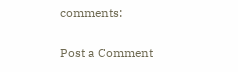comments:

Post a Comment